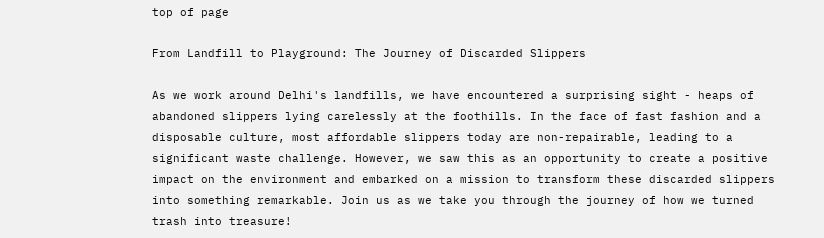top of page

From Landfill to Playground: The Journey of Discarded Slippers

As we work around Delhi's landfills, we have encountered a surprising sight - heaps of abandoned slippers lying carelessly at the foothills. In the face of fast fashion and a disposable culture, most affordable slippers today are non-repairable, leading to a significant waste challenge. However, we saw this as an opportunity to create a positive impact on the environment and embarked on a mission to transform these discarded slippers into something remarkable. Join us as we take you through the journey of how we turned trash into treasure!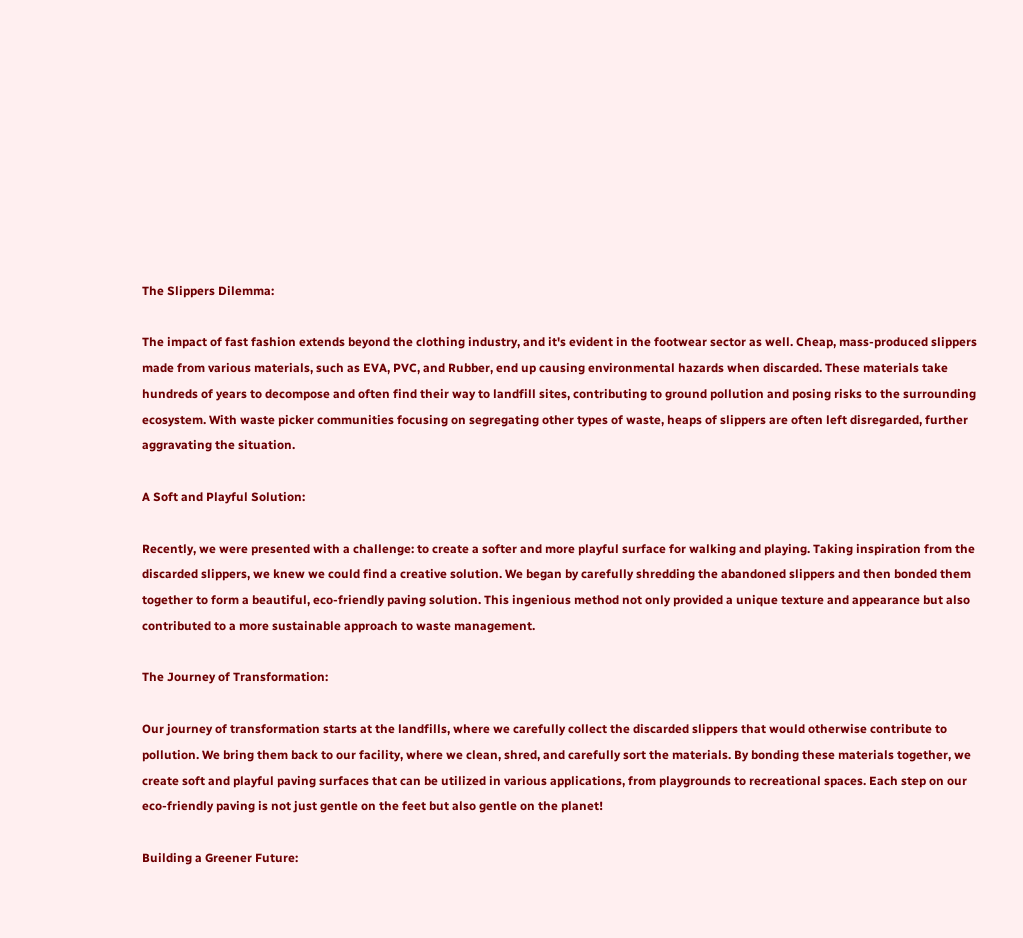The Slippers Dilemma:

The impact of fast fashion extends beyond the clothing industry, and it's evident in the footwear sector as well. Cheap, mass-produced slippers made from various materials, such as EVA, PVC, and Rubber, end up causing environmental hazards when discarded. These materials take hundreds of years to decompose and often find their way to landfill sites, contributing to ground pollution and posing risks to the surrounding ecosystem. With waste picker communities focusing on segregating other types of waste, heaps of slippers are often left disregarded, further aggravating the situation.

A Soft and Playful Solution:

Recently, we were presented with a challenge: to create a softer and more playful surface for walking and playing. Taking inspiration from the discarded slippers, we knew we could find a creative solution. We began by carefully shredding the abandoned slippers and then bonded them together to form a beautiful, eco-friendly paving solution. This ingenious method not only provided a unique texture and appearance but also contributed to a more sustainable approach to waste management.

The Journey of Transformation:

Our journey of transformation starts at the landfills, where we carefully collect the discarded slippers that would otherwise contribute to pollution. We bring them back to our facility, where we clean, shred, and carefully sort the materials. By bonding these materials together, we create soft and playful paving surfaces that can be utilized in various applications, from playgrounds to recreational spaces. Each step on our eco-friendly paving is not just gentle on the feet but also gentle on the planet!

Building a Greener Future: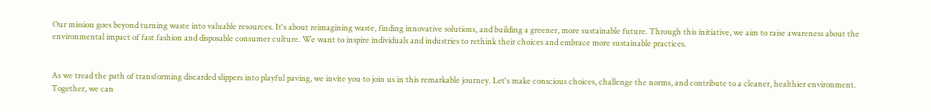Our mission goes beyond turning waste into valuable resources. It's about reimagining waste, finding innovative solutions, and building a greener, more sustainable future. Through this initiative, we aim to raise awareness about the environmental impact of fast fashion and disposable consumer culture. We want to inspire individuals and industries to rethink their choices and embrace more sustainable practices.


As we tread the path of transforming discarded slippers into playful paving, we invite you to join us in this remarkable journey. Let's make conscious choices, challenge the norms, and contribute to a cleaner, healthier environment. Together, we can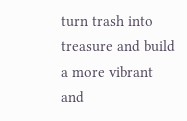turn trash into treasure and build a more vibrant and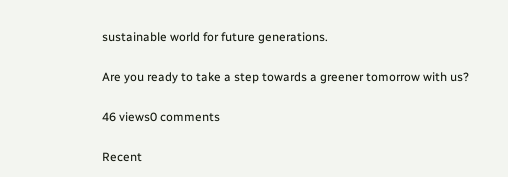sustainable world for future generations.

Are you ready to take a step towards a greener tomorrow with us?

46 views0 comments

Recent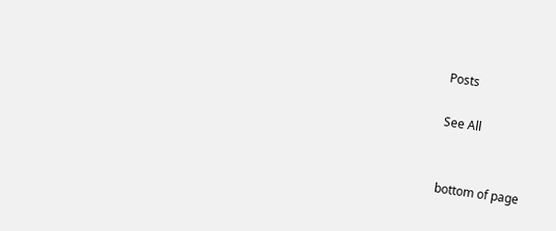Posts

See All


bottom of page